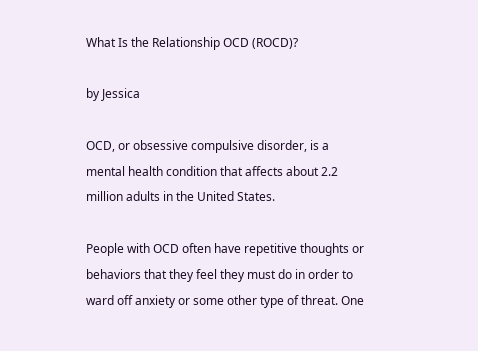What Is the Relationship OCD (ROCD)?

by Jessica

OCD, or obsessive compulsive disorder, is a mental health condition that affects about 2.2 million adults in the United States.

People with OCD often have repetitive thoughts or behaviors that they feel they must do in order to ward off anxiety or some other type of threat. One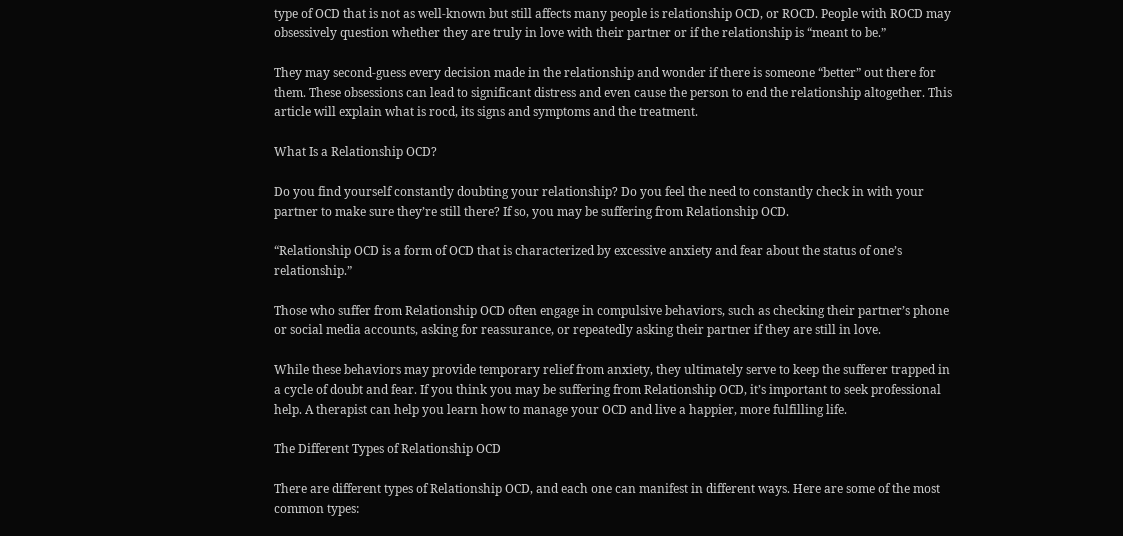type of OCD that is not as well-known but still affects many people is relationship OCD, or ROCD. People with ROCD may obsessively question whether they are truly in love with their partner or if the relationship is “meant to be.”

They may second-guess every decision made in the relationship and wonder if there is someone “better” out there for them. These obsessions can lead to significant distress and even cause the person to end the relationship altogether. This article will explain what is rocd, its signs and symptoms and the treatment.

What Is a Relationship OCD?

Do you find yourself constantly doubting your relationship? Do you feel the need to constantly check in with your partner to make sure they’re still there? If so, you may be suffering from Relationship OCD.

“Relationship OCD is a form of OCD that is characterized by excessive anxiety and fear about the status of one’s relationship.”

Those who suffer from Relationship OCD often engage in compulsive behaviors, such as checking their partner’s phone or social media accounts, asking for reassurance, or repeatedly asking their partner if they are still in love.

While these behaviors may provide temporary relief from anxiety, they ultimately serve to keep the sufferer trapped in a cycle of doubt and fear. If you think you may be suffering from Relationship OCD, it’s important to seek professional help. A therapist can help you learn how to manage your OCD and live a happier, more fulfilling life.

The Different Types of Relationship OCD

There are different types of Relationship OCD, and each one can manifest in different ways. Here are some of the most common types: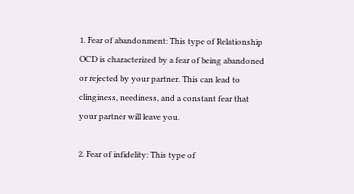1. Fear of abandonment: This type of Relationship OCD is characterized by a fear of being abandoned or rejected by your partner. This can lead to clinginess, neediness, and a constant fear that your partner will leave you.

2. Fear of infidelity: This type of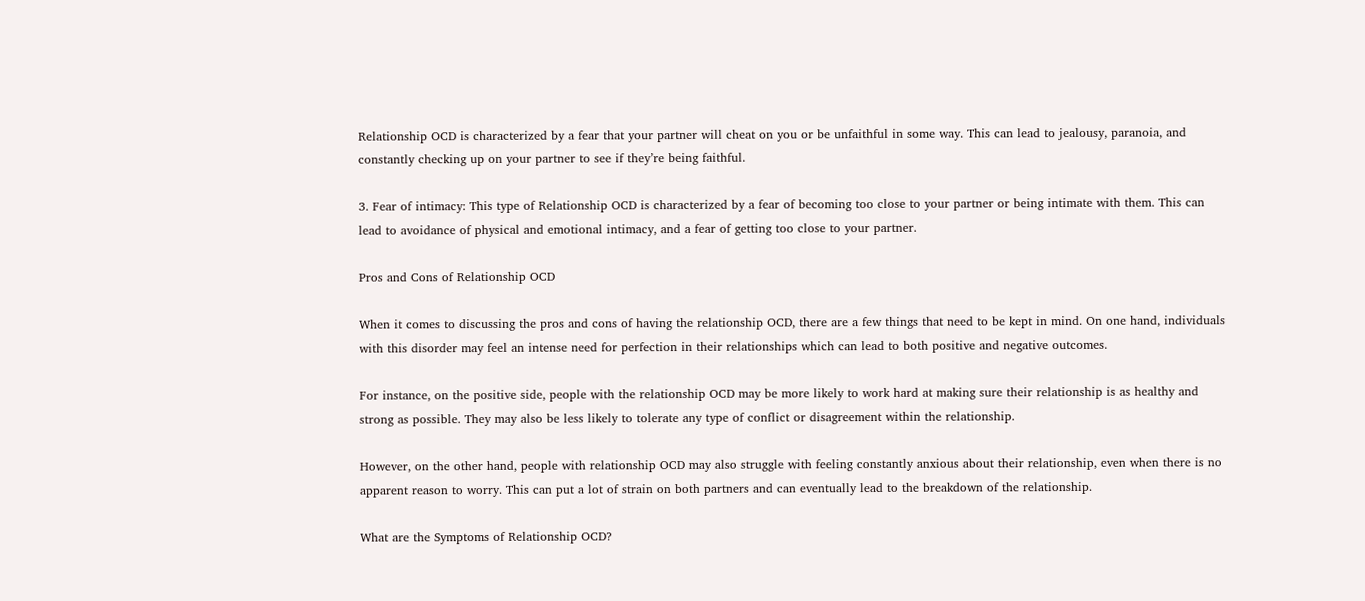Relationship OCD is characterized by a fear that your partner will cheat on you or be unfaithful in some way. This can lead to jealousy, paranoia, and constantly checking up on your partner to see if they’re being faithful.

3. Fear of intimacy: This type of Relationship OCD is characterized by a fear of becoming too close to your partner or being intimate with them. This can lead to avoidance of physical and emotional intimacy, and a fear of getting too close to your partner.

Pros and Cons of Relationship OCD

When it comes to discussing the pros and cons of having the relationship OCD, there are a few things that need to be kept in mind. On one hand, individuals with this disorder may feel an intense need for perfection in their relationships which can lead to both positive and negative outcomes.

For instance, on the positive side, people with the relationship OCD may be more likely to work hard at making sure their relationship is as healthy and strong as possible. They may also be less likely to tolerate any type of conflict or disagreement within the relationship.

However, on the other hand, people with relationship OCD may also struggle with feeling constantly anxious about their relationship, even when there is no apparent reason to worry. This can put a lot of strain on both partners and can eventually lead to the breakdown of the relationship.

What are the Symptoms of Relationship OCD?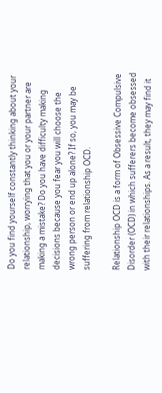Do you find yourself constantly thinking about your relationship, worrying that you or your partner are making a mistake? Do you have difficulty making decisions because you fear you will choose the wrong person or end up alone? If so, you may be suffering from relationship OCD.

Relationship OCD is a form of Obsessive Compulsive Disorder (OCD) in which sufferers become obsessed with their relationships. As a result, they may find it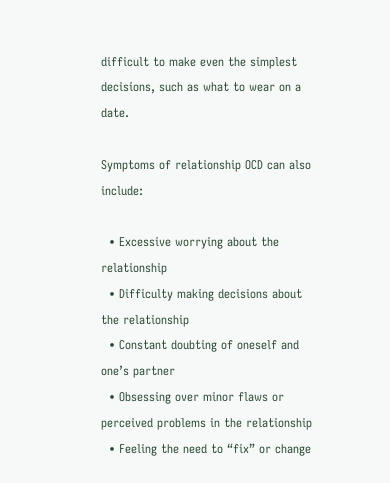difficult to make even the simplest decisions, such as what to wear on a date.

Symptoms of relationship OCD can also include:

  • Excessive worrying about the relationship
  • Difficulty making decisions about the relationship
  • Constant doubting of oneself and one’s partner
  • Obsessing over minor flaws or perceived problems in the relationship
  • Feeling the need to “fix” or change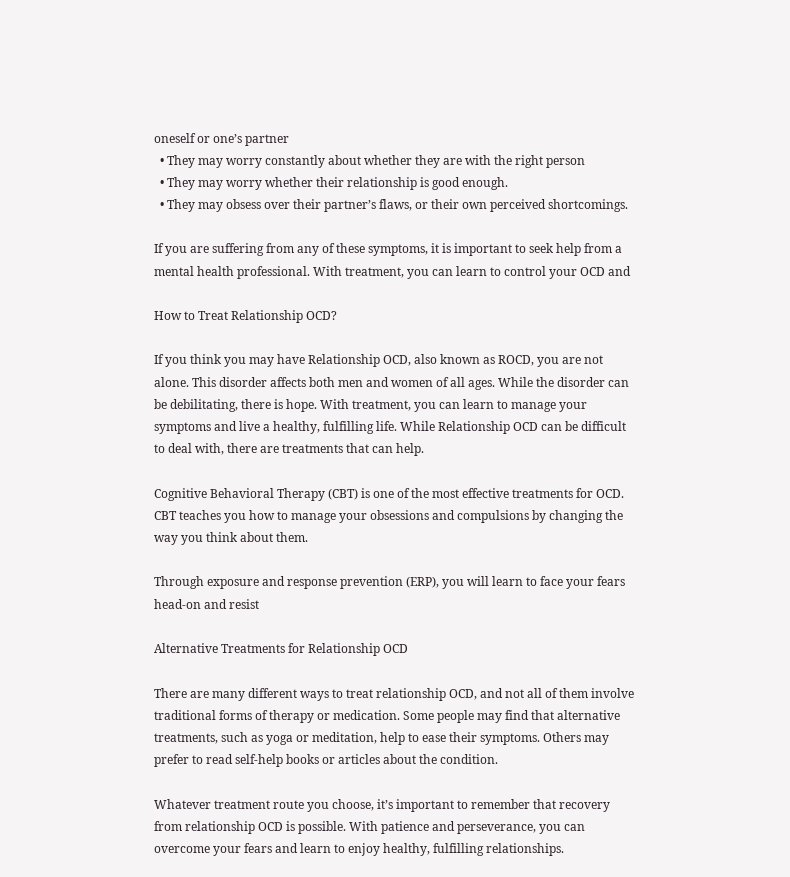oneself or one’s partner
  • They may worry constantly about whether they are with the right person
  • They may worry whether their relationship is good enough.
  • They may obsess over their partner’s flaws, or their own perceived shortcomings.

If you are suffering from any of these symptoms, it is important to seek help from a mental health professional. With treatment, you can learn to control your OCD and

How to Treat Relationship OCD?

If you think you may have Relationship OCD, also known as ROCD, you are not alone. This disorder affects both men and women of all ages. While the disorder can be debilitating, there is hope. With treatment, you can learn to manage your symptoms and live a healthy, fulfilling life. While Relationship OCD can be difficult to deal with, there are treatments that can help.

Cognitive Behavioral Therapy (CBT) is one of the most effective treatments for OCD. CBT teaches you how to manage your obsessions and compulsions by changing the way you think about them.

Through exposure and response prevention (ERP), you will learn to face your fears head-on and resist

Alternative Treatments for Relationship OCD

There are many different ways to treat relationship OCD, and not all of them involve traditional forms of therapy or medication. Some people may find that alternative treatments, such as yoga or meditation, help to ease their symptoms. Others may prefer to read self-help books or articles about the condition.

Whatever treatment route you choose, it’s important to remember that recovery from relationship OCD is possible. With patience and perseverance, you can overcome your fears and learn to enjoy healthy, fulfilling relationships.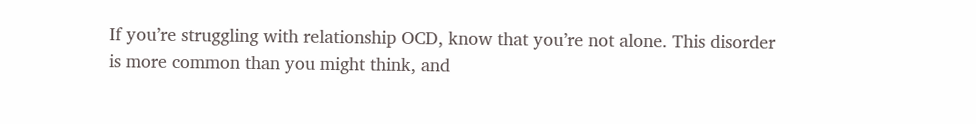If you’re struggling with relationship OCD, know that you’re not alone. This disorder is more common than you might think, and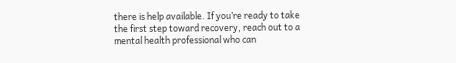there is help available. If you’re ready to take the first step toward recovery, reach out to a mental health professional who can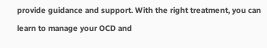provide guidance and support. With the right treatment, you can learn to manage your OCD and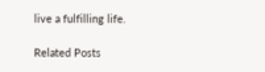live a fulfilling life.

Related Posts